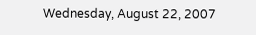Wednesday, August 22, 2007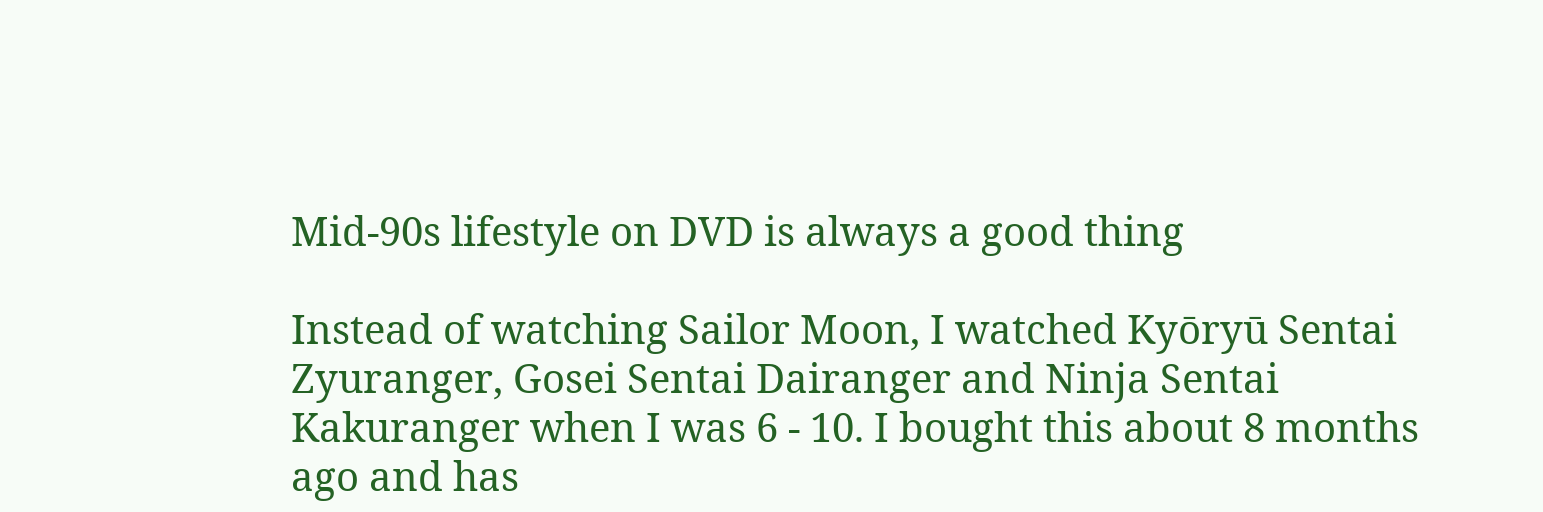Mid-90s lifestyle on DVD is always a good thing

Instead of watching Sailor Moon, I watched Kyōryū Sentai Zyuranger, Gosei Sentai Dairanger and Ninja Sentai Kakuranger when I was 6 - 10. I bought this about 8 months ago and has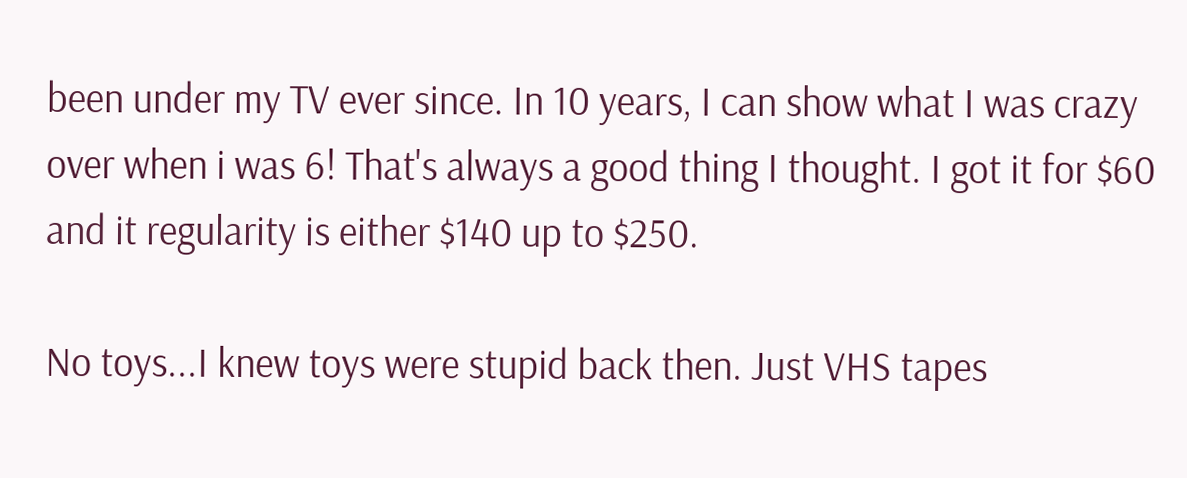been under my TV ever since. In 10 years, I can show what I was crazy over when i was 6! That's always a good thing I thought. I got it for $60 and it regularity is either $140 up to $250.

No toys...I knew toys were stupid back then. Just VHS tapes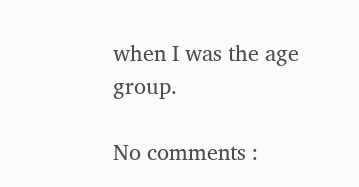when I was the age group.

No comments :